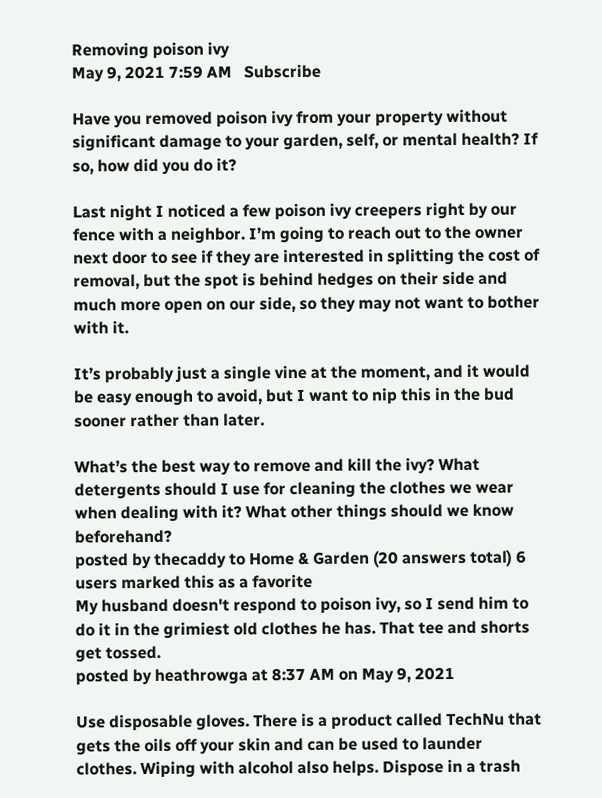Removing poison ivy
May 9, 2021 7:59 AM   Subscribe

Have you removed poison ivy from your property without significant damage to your garden, self, or mental health? If so, how did you do it?

Last night I noticed a few poison ivy creepers right by our fence with a neighbor. I’m going to reach out to the owner next door to see if they are interested in splitting the cost of removal, but the spot is behind hedges on their side and much more open on our side, so they may not want to bother with it.

It’s probably just a single vine at the moment, and it would be easy enough to avoid, but I want to nip this in the bud sooner rather than later.

What’s the best way to remove and kill the ivy? What detergents should I use for cleaning the clothes we wear when dealing with it? What other things should we know beforehand?
posted by thecaddy to Home & Garden (20 answers total) 6 users marked this as a favorite
My husband doesn't respond to poison ivy, so I send him to do it in the grimiest old clothes he has. That tee and shorts get tossed.
posted by heathrowga at 8:37 AM on May 9, 2021

Use disposable gloves. There is a product called TechNu that gets the oils off your skin and can be used to launder clothes. Wiping with alcohol also helps. Dispose in a trash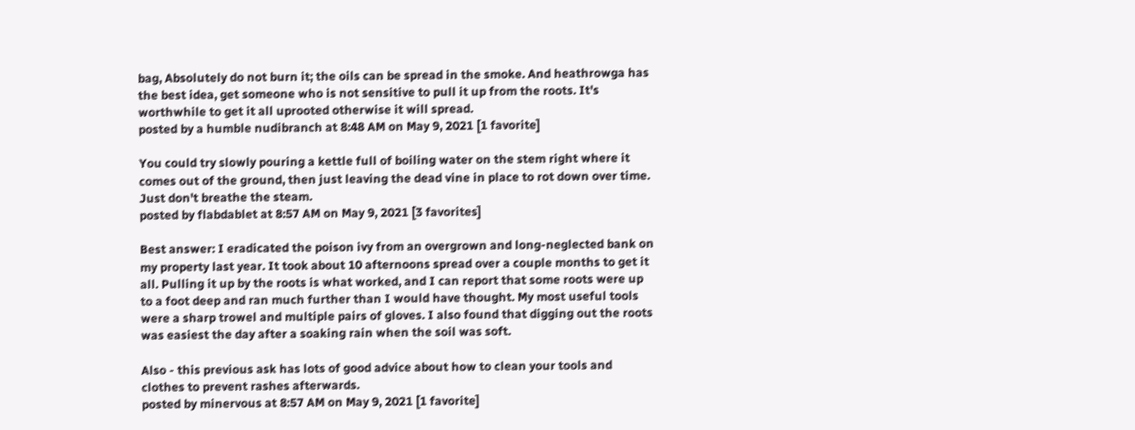bag, Absolutely do not burn it; the oils can be spread in the smoke. And heathrowga has the best idea, get someone who is not sensitive to pull it up from the roots. It's worthwhile to get it all uprooted otherwise it will spread.
posted by a humble nudibranch at 8:48 AM on May 9, 2021 [1 favorite]

You could try slowly pouring a kettle full of boiling water on the stem right where it comes out of the ground, then just leaving the dead vine in place to rot down over time. Just don't breathe the steam.
posted by flabdablet at 8:57 AM on May 9, 2021 [3 favorites]

Best answer: I eradicated the poison ivy from an overgrown and long-neglected bank on my property last year. It took about 10 afternoons spread over a couple months to get it all. Pulling it up by the roots is what worked, and I can report that some roots were up to a foot deep and ran much further than I would have thought. My most useful tools were a sharp trowel and multiple pairs of gloves. I also found that digging out the roots was easiest the day after a soaking rain when the soil was soft.

Also - this previous ask has lots of good advice about how to clean your tools and clothes to prevent rashes afterwards.
posted by minervous at 8:57 AM on May 9, 2021 [1 favorite]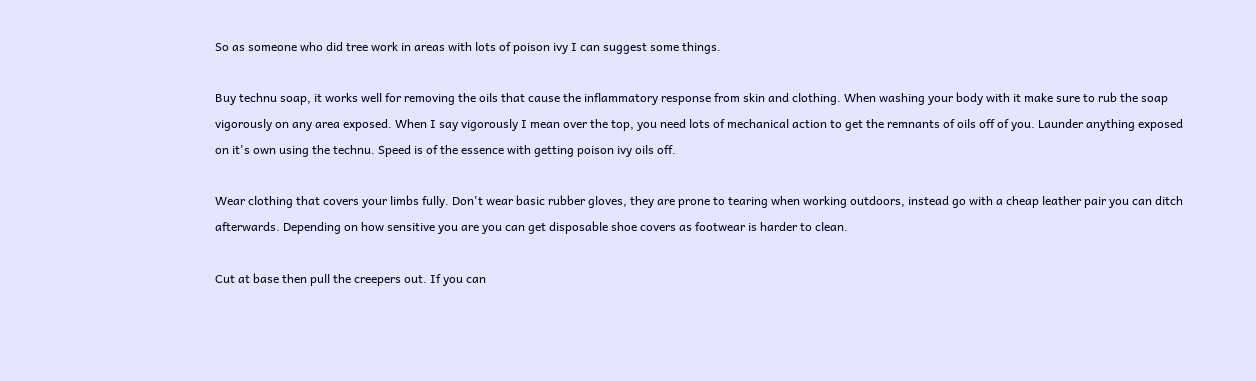So as someone who did tree work in areas with lots of poison ivy I can suggest some things.

Buy technu soap, it works well for removing the oils that cause the inflammatory response from skin and clothing. When washing your body with it make sure to rub the soap vigorously on any area exposed. When I say vigorously I mean over the top, you need lots of mechanical action to get the remnants of oils off of you. Launder anything exposed on it's own using the technu. Speed is of the essence with getting poison ivy oils off.

Wear clothing that covers your limbs fully. Don't wear basic rubber gloves, they are prone to tearing when working outdoors, instead go with a cheap leather pair you can ditch afterwards. Depending on how sensitive you are you can get disposable shoe covers as footwear is harder to clean.

Cut at base then pull the creepers out. If you can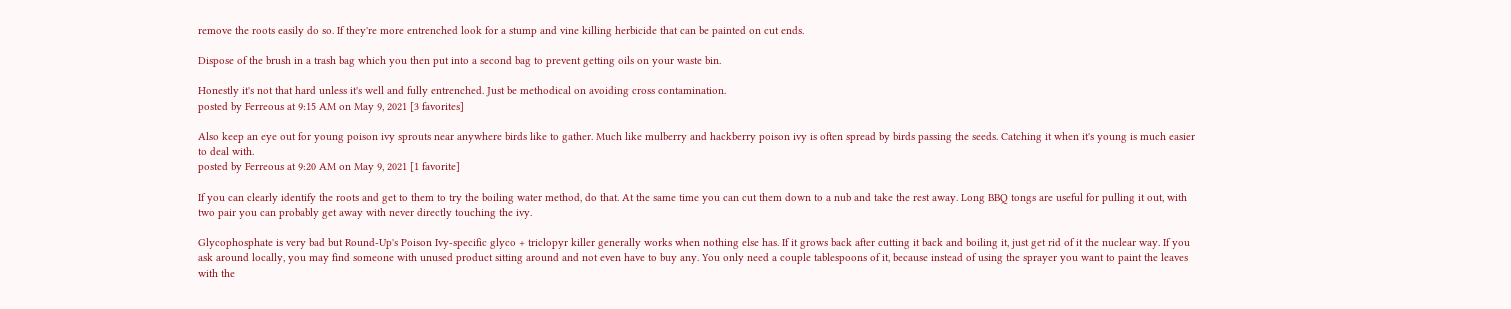remove the roots easily do so. If they're more entrenched look for a stump and vine killing herbicide that can be painted on cut ends.

Dispose of the brush in a trash bag which you then put into a second bag to prevent getting oils on your waste bin.

Honestly it's not that hard unless it's well and fully entrenched. Just be methodical on avoiding cross contamination.
posted by Ferreous at 9:15 AM on May 9, 2021 [3 favorites]

Also keep an eye out for young poison ivy sprouts near anywhere birds like to gather. Much like mulberry and hackberry poison ivy is often spread by birds passing the seeds. Catching it when it's young is much easier to deal with.
posted by Ferreous at 9:20 AM on May 9, 2021 [1 favorite]

If you can clearly identify the roots and get to them to try the boiling water method, do that. At the same time you can cut them down to a nub and take the rest away. Long BBQ tongs are useful for pulling it out, with two pair you can probably get away with never directly touching the ivy.

Glycophosphate is very bad but Round-Up's Poison Ivy-specific glyco + triclopyr killer generally works when nothing else has. If it grows back after cutting it back and boiling it, just get rid of it the nuclear way. If you ask around locally, you may find someone with unused product sitting around and not even have to buy any. You only need a couple tablespoons of it, because instead of using the sprayer you want to paint the leaves with the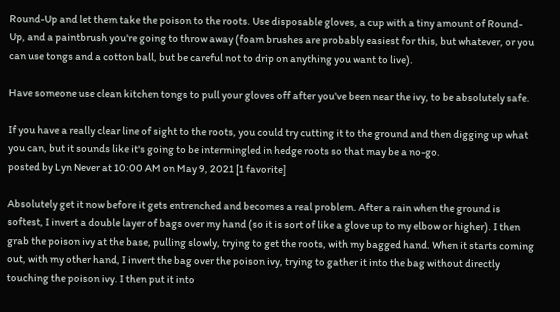Round-Up and let them take the poison to the roots. Use disposable gloves, a cup with a tiny amount of Round-Up, and a paintbrush you're going to throw away (foam brushes are probably easiest for this, but whatever, or you can use tongs and a cotton ball, but be careful not to drip on anything you want to live).

Have someone use clean kitchen tongs to pull your gloves off after you've been near the ivy, to be absolutely safe.

If you have a really clear line of sight to the roots, you could try cutting it to the ground and then digging up what you can, but it sounds like it's going to be intermingled in hedge roots so that may be a no-go.
posted by Lyn Never at 10:00 AM on May 9, 2021 [1 favorite]

Absolutely get it now before it gets entrenched and becomes a real problem. After a rain when the ground is softest, I invert a double layer of bags over my hand (so it is sort of like a glove up to my elbow or higher). I then grab the poison ivy at the base, pulling slowly, trying to get the roots, with my bagged hand. When it starts coming out, with my other hand, I invert the bag over the poison ivy, trying to gather it into the bag without directly touching the poison ivy. I then put it into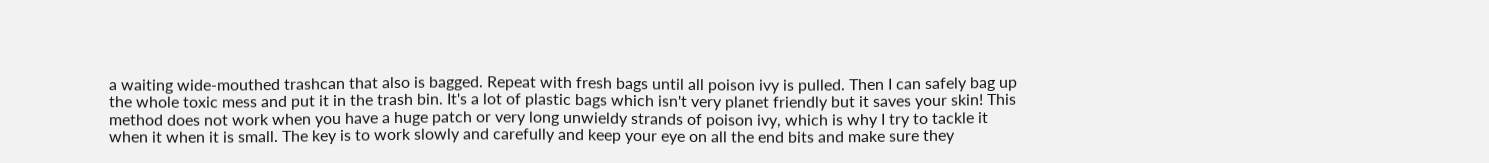a waiting wide-mouthed trashcan that also is bagged. Repeat with fresh bags until all poison ivy is pulled. Then I can safely bag up the whole toxic mess and put it in the trash bin. It's a lot of plastic bags which isn't very planet friendly but it saves your skin! This method does not work when you have a huge patch or very long unwieldy strands of poison ivy, which is why I try to tackle it when it when it is small. The key is to work slowly and carefully and keep your eye on all the end bits and make sure they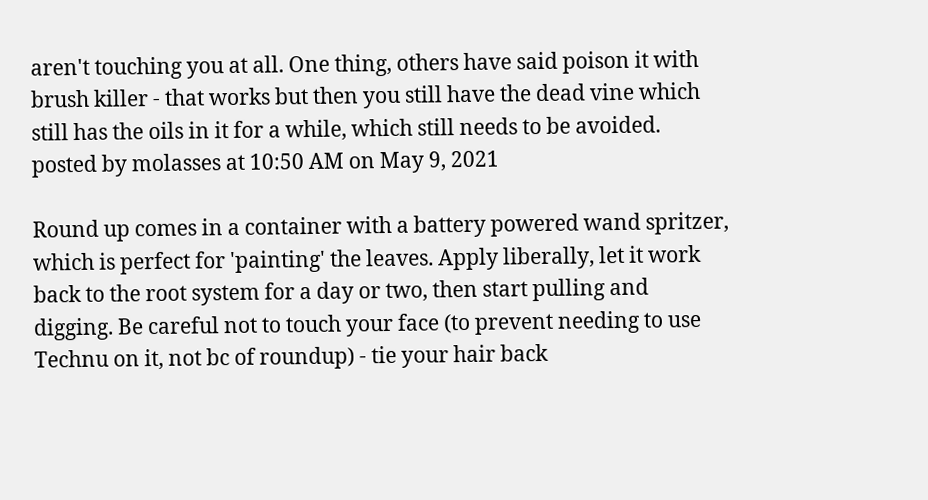aren't touching you at all. One thing, others have said poison it with brush killer - that works but then you still have the dead vine which still has the oils in it for a while, which still needs to be avoided.
posted by molasses at 10:50 AM on May 9, 2021

Round up comes in a container with a battery powered wand spritzer, which is perfect for 'painting' the leaves. Apply liberally, let it work back to the root system for a day or two, then start pulling and digging. Be careful not to touch your face (to prevent needing to use Technu on it, not bc of roundup) - tie your hair back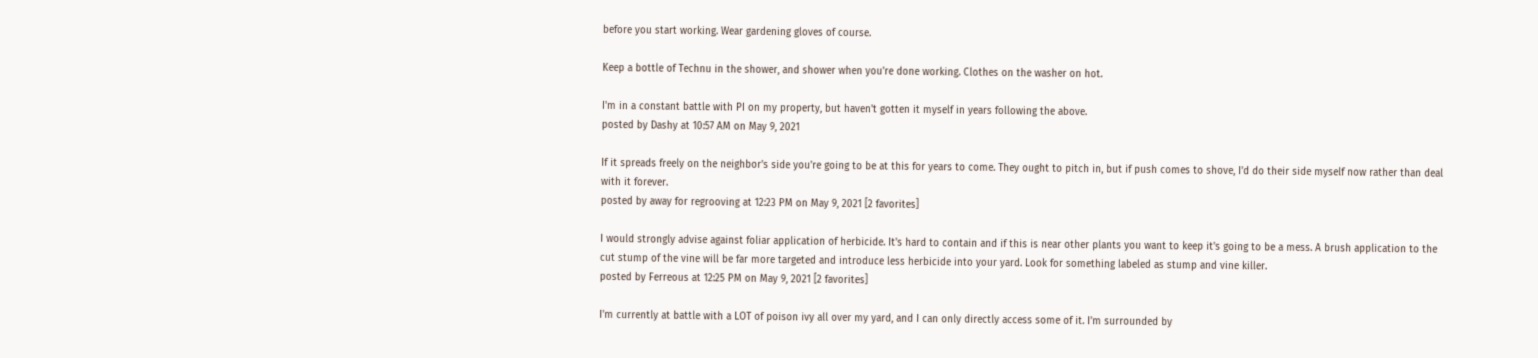before you start working. Wear gardening gloves of course.

Keep a bottle of Technu in the shower, and shower when you're done working. Clothes on the washer on hot.

I'm in a constant battle with PI on my property, but haven't gotten it myself in years following the above.
posted by Dashy at 10:57 AM on May 9, 2021

If it spreads freely on the neighbor's side you're going to be at this for years to come. They ought to pitch in, but if push comes to shove, I'd do their side myself now rather than deal with it forever.
posted by away for regrooving at 12:23 PM on May 9, 2021 [2 favorites]

I would strongly advise against foliar application of herbicide. It's hard to contain and if this is near other plants you want to keep it's going to be a mess. A brush application to the cut stump of the vine will be far more targeted and introduce less herbicide into your yard. Look for something labeled as stump and vine killer.
posted by Ferreous at 12:25 PM on May 9, 2021 [2 favorites]

I'm currently at battle with a LOT of poison ivy all over my yard, and I can only directly access some of it. I'm surrounded by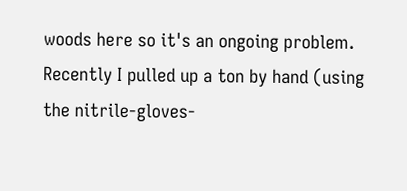woods here so it's an ongoing problem. Recently I pulled up a ton by hand (using the nitrile-gloves-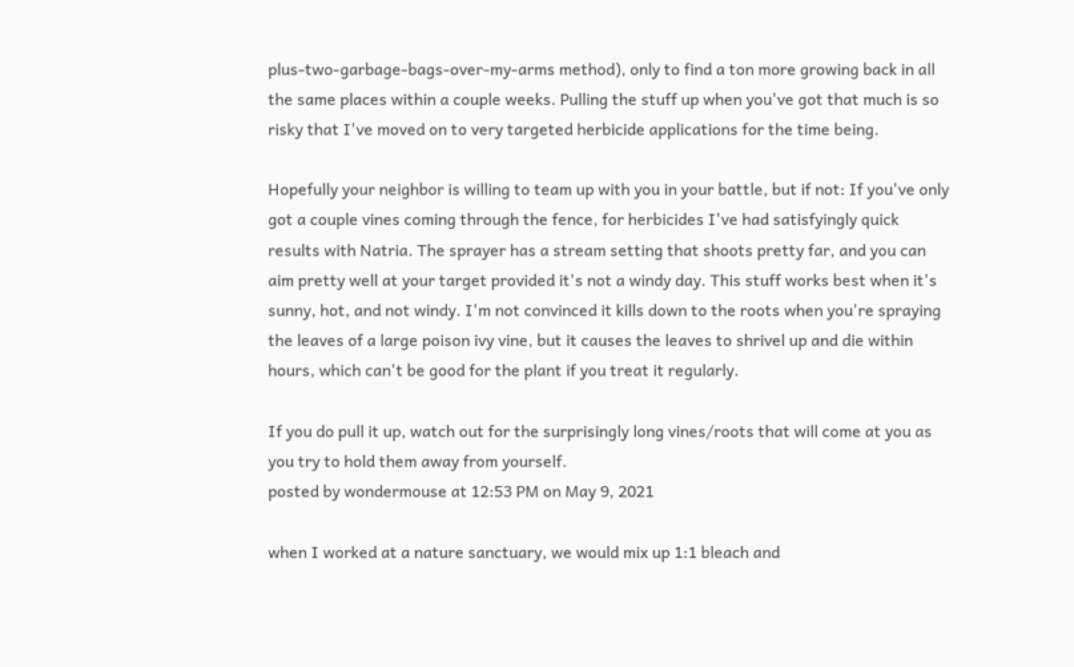plus-two-garbage-bags-over-my-arms method), only to find a ton more growing back in all the same places within a couple weeks. Pulling the stuff up when you've got that much is so risky that I've moved on to very targeted herbicide applications for the time being.

Hopefully your neighbor is willing to team up with you in your battle, but if not: If you've only got a couple vines coming through the fence, for herbicides I've had satisfyingly quick results with Natria. The sprayer has a stream setting that shoots pretty far, and you can aim pretty well at your target provided it's not a windy day. This stuff works best when it's sunny, hot, and not windy. I'm not convinced it kills down to the roots when you're spraying the leaves of a large poison ivy vine, but it causes the leaves to shrivel up and die within hours, which can't be good for the plant if you treat it regularly.

If you do pull it up, watch out for the surprisingly long vines/roots that will come at you as you try to hold them away from yourself.
posted by wondermouse at 12:53 PM on May 9, 2021

when I worked at a nature sanctuary, we would mix up 1:1 bleach and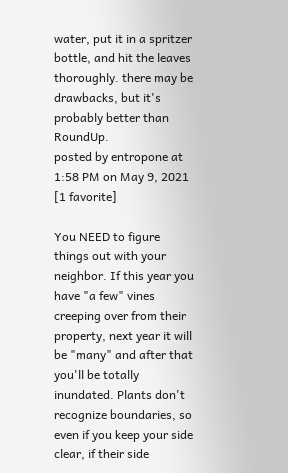water, put it in a spritzer bottle, and hit the leaves thoroughly. there may be drawbacks, but it's probably better than RoundUp.
posted by entropone at 1:58 PM on May 9, 2021 [1 favorite]

You NEED to figure things out with your neighbor. If this year you have "a few" vines creeping over from their property, next year it will be "many" and after that you'll be totally inundated. Plants don't recognize boundaries, so even if you keep your side clear, if their side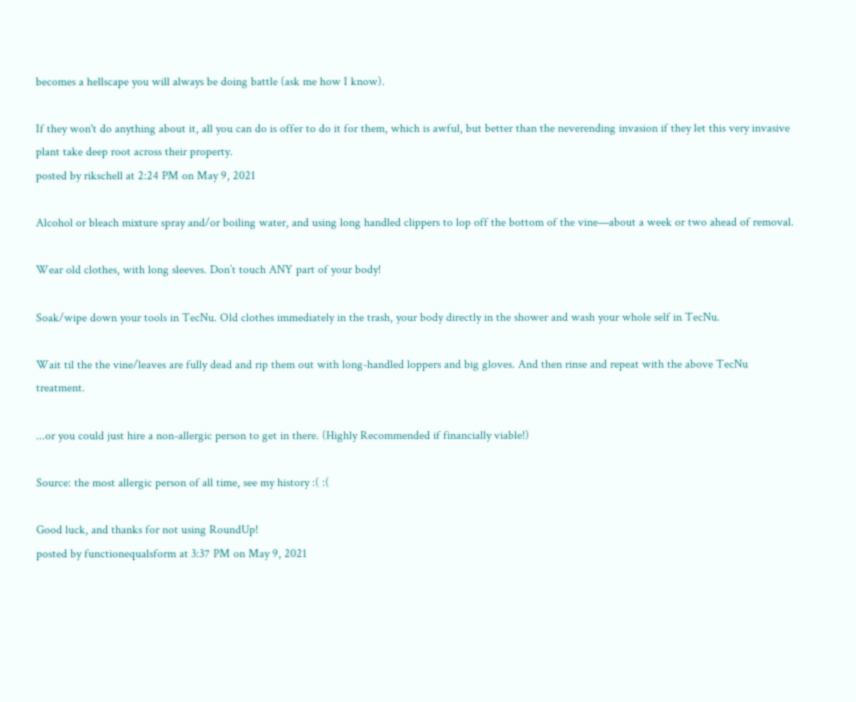becomes a hellscape you will always be doing battle (ask me how I know).

If they won't do anything about it, all you can do is offer to do it for them, which is awful, but better than the neverending invasion if they let this very invasive plant take deep root across their property.
posted by rikschell at 2:24 PM on May 9, 2021

Alcohol or bleach mixture spray and/or boiling water, and using long handled clippers to lop off the bottom of the vine—about a week or two ahead of removal.

Wear old clothes, with long sleeves. Don’t touch ANY part of your body!

Soak/wipe down your tools in TecNu. Old clothes immediately in the trash, your body directly in the shower and wash your whole self in TecNu.

Wait til the the vine/leaves are fully dead and rip them out with long-handled loppers and big gloves. And then rinse and repeat with the above TecNu treatment.

...or you could just hire a non-allergic person to get in there. (Highly Recommended if financially viable!)

Source: the most allergic person of all time, see my history :( :(

Good luck, and thanks for not using RoundUp!
posted by functionequalsform at 3:37 PM on May 9, 2021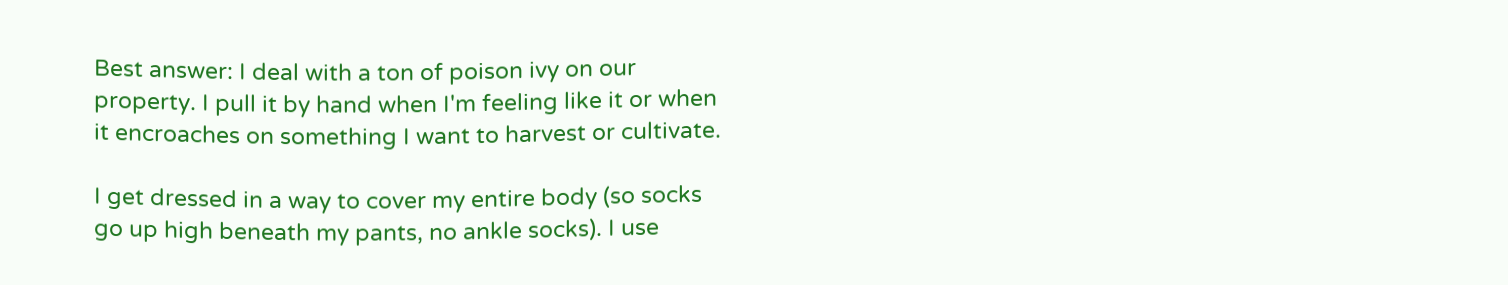Best answer: I deal with a ton of poison ivy on our property. I pull it by hand when I'm feeling like it or when it encroaches on something I want to harvest or cultivate.

I get dressed in a way to cover my entire body (so socks go up high beneath my pants, no ankle socks). I use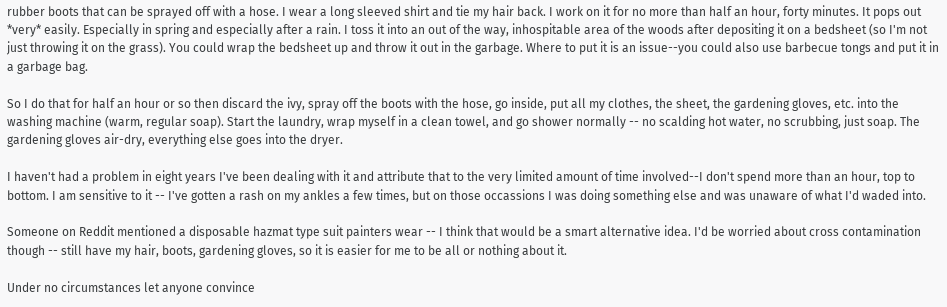rubber boots that can be sprayed off with a hose. I wear a long sleeved shirt and tie my hair back. I work on it for no more than half an hour, forty minutes. It pops out *very* easily. Especially in spring and especially after a rain. I toss it into an out of the way, inhospitable area of the woods after depositing it on a bedsheet (so I'm not just throwing it on the grass). You could wrap the bedsheet up and throw it out in the garbage. Where to put it is an issue--you could also use barbecue tongs and put it in a garbage bag.

So I do that for half an hour or so then discard the ivy, spray off the boots with the hose, go inside, put all my clothes, the sheet, the gardening gloves, etc. into the washing machine (warm, regular soap). Start the laundry, wrap myself in a clean towel, and go shower normally -- no scalding hot water, no scrubbing, just soap. The gardening gloves air-dry, everything else goes into the dryer.

I haven't had a problem in eight years I've been dealing with it and attribute that to the very limited amount of time involved--I don't spend more than an hour, top to bottom. I am sensitive to it -- I've gotten a rash on my ankles a few times, but on those occassions I was doing something else and was unaware of what I'd waded into.

Someone on Reddit mentioned a disposable hazmat type suit painters wear -- I think that would be a smart alternative idea. I'd be worried about cross contamination though -- still have my hair, boots, gardening gloves, so it is easier for me to be all or nothing about it.

Under no circumstances let anyone convince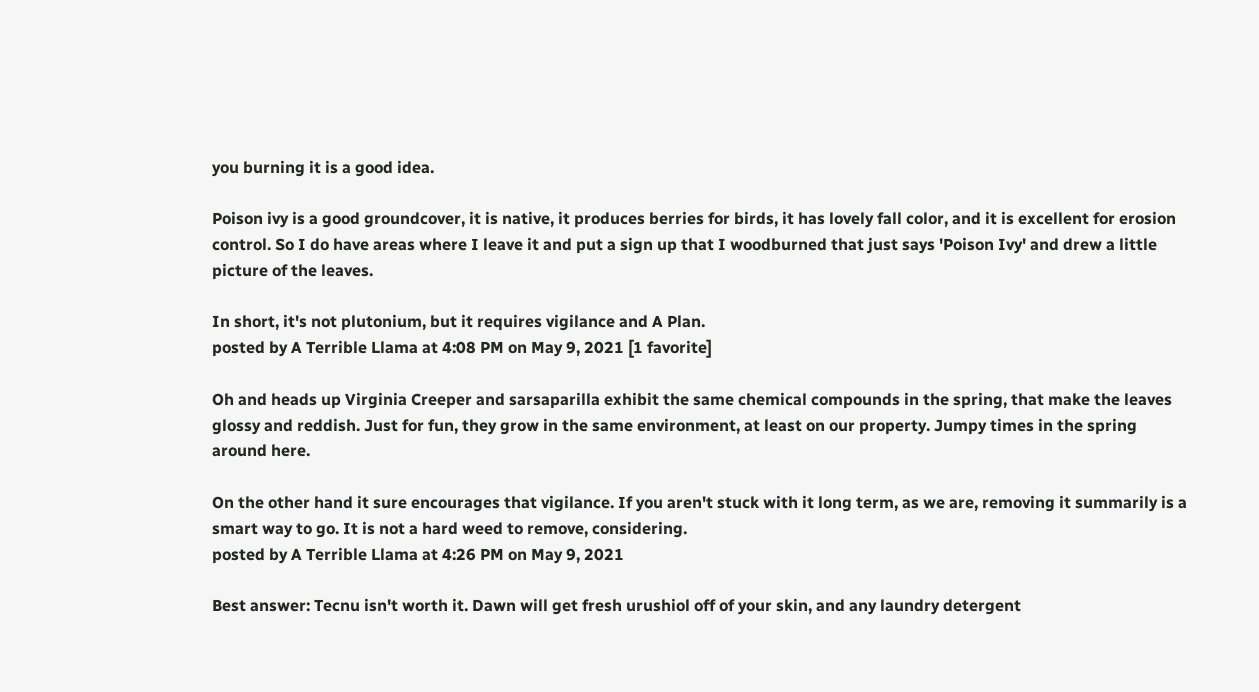you burning it is a good idea.

Poison ivy is a good groundcover, it is native, it produces berries for birds, it has lovely fall color, and it is excellent for erosion control. So I do have areas where I leave it and put a sign up that I woodburned that just says 'Poison Ivy' and drew a little picture of the leaves.

In short, it's not plutonium, but it requires vigilance and A Plan.
posted by A Terrible Llama at 4:08 PM on May 9, 2021 [1 favorite]

Oh and heads up Virginia Creeper and sarsaparilla exhibit the same chemical compounds in the spring, that make the leaves glossy and reddish. Just for fun, they grow in the same environment, at least on our property. Jumpy times in the spring around here.

On the other hand it sure encourages that vigilance. If you aren't stuck with it long term, as we are, removing it summarily is a smart way to go. It is not a hard weed to remove, considering.
posted by A Terrible Llama at 4:26 PM on May 9, 2021

Best answer: Tecnu isn't worth it. Dawn will get fresh urushiol off of your skin, and any laundry detergent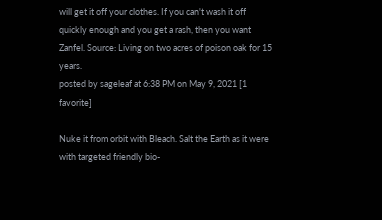will get it off your clothes. If you can't wash it off quickly enough and you get a rash, then you want Zanfel. Source: Living on two acres of poison oak for 15 years.
posted by sageleaf at 6:38 PM on May 9, 2021 [1 favorite]

Nuke it from orbit with Bleach. Salt the Earth as it were with targeted friendly bio-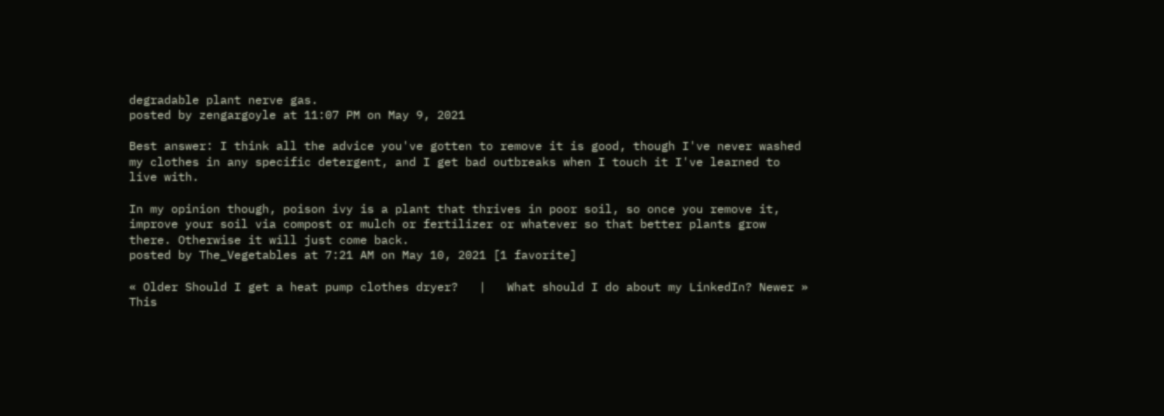degradable plant nerve gas.
posted by zengargoyle at 11:07 PM on May 9, 2021

Best answer: I think all the advice you've gotten to remove it is good, though I've never washed my clothes in any specific detergent, and I get bad outbreaks when I touch it I've learned to live with.

In my opinion though, poison ivy is a plant that thrives in poor soil, so once you remove it, improve your soil via compost or mulch or fertilizer or whatever so that better plants grow there. Otherwise it will just come back.
posted by The_Vegetables at 7:21 AM on May 10, 2021 [1 favorite]

« Older Should I get a heat pump clothes dryer?   |   What should I do about my LinkedIn? Newer »
This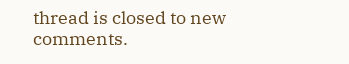thread is closed to new comments.